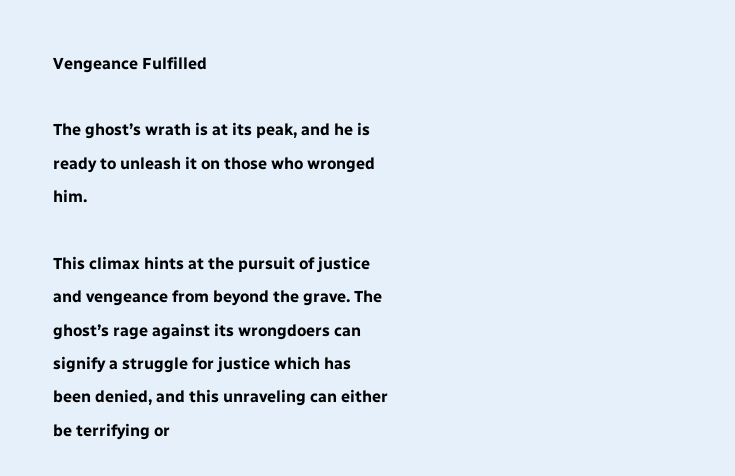Vengeance Fulfilled

The ghost’s wrath is at its peak, and he is ready to unleash it on those who wronged him.

This climax hints at the pursuit of justice and vengeance from beyond the grave. The ghost’s rage against its wrongdoers can signify a struggle for justice which has been denied, and this unraveling can either be terrifying or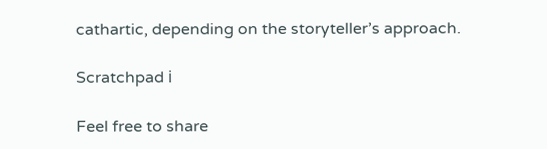cathartic, depending on the storyteller’s approach.

Scratchpad ℹ

Feel free to share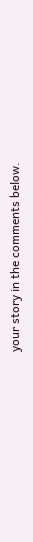your story in the comments below.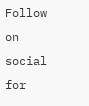Follow on social for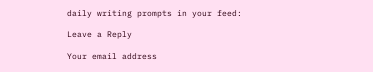daily writing prompts in your feed:

Leave a Reply

Your email address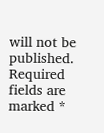will not be published. Required fields are marked *